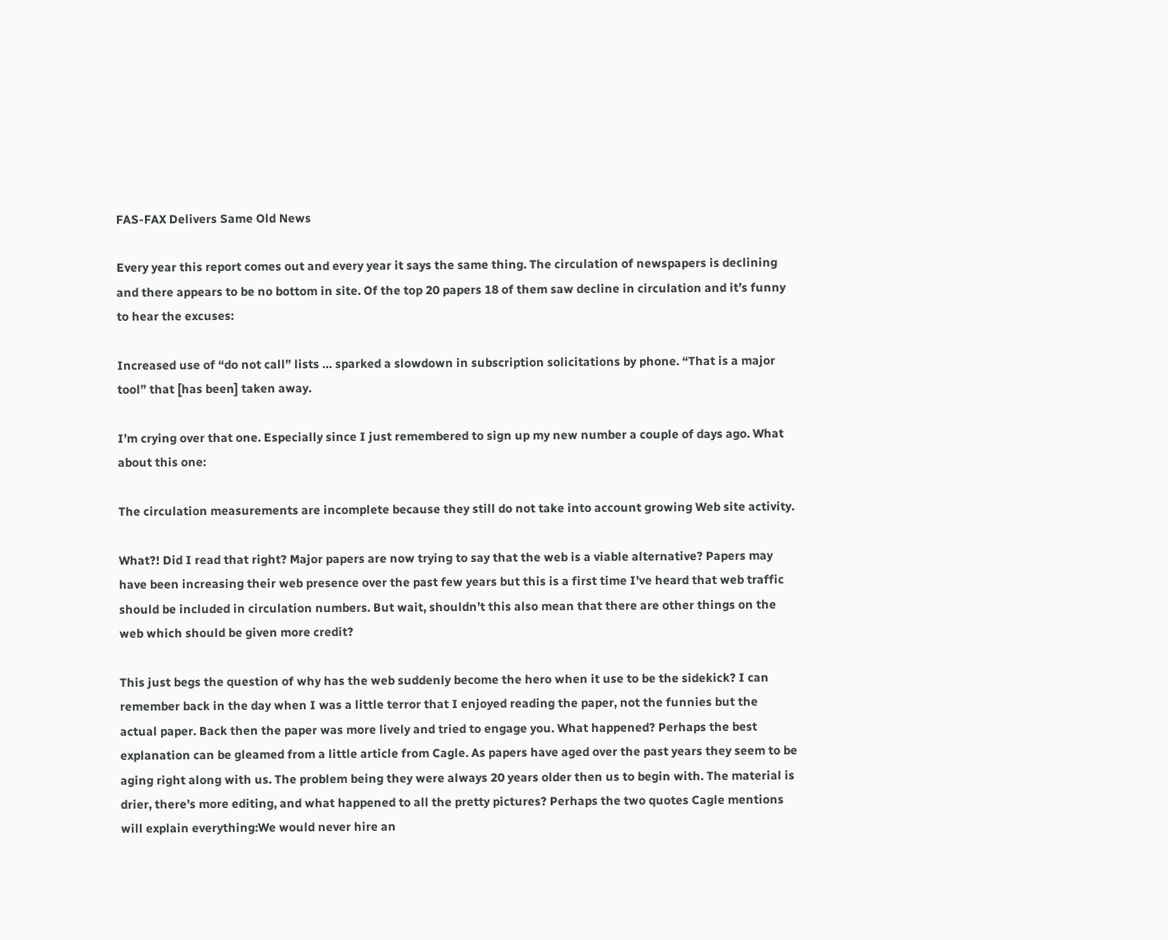FAS-FAX Delivers Same Old News

Every year this report comes out and every year it says the same thing. The circulation of newspapers is declining and there appears to be no bottom in site. Of the top 20 papers 18 of them saw decline in circulation and it’s funny to hear the excuses:

Increased use of “do not call” lists … sparked a slowdown in subscription solicitations by phone. “That is a major tool” that [has been] taken away.

I’m crying over that one. Especially since I just remembered to sign up my new number a couple of days ago. What about this one:

The circulation measurements are incomplete because they still do not take into account growing Web site activity.

What?! Did I read that right? Major papers are now trying to say that the web is a viable alternative? Papers may have been increasing their web presence over the past few years but this is a first time I’ve heard that web traffic should be included in circulation numbers. But wait, shouldn’t this also mean that there are other things on the web which should be given more credit?

This just begs the question of why has the web suddenly become the hero when it use to be the sidekick? I can remember back in the day when I was a little terror that I enjoyed reading the paper, not the funnies but the actual paper. Back then the paper was more lively and tried to engage you. What happened? Perhaps the best explanation can be gleamed from a little article from Cagle. As papers have aged over the past years they seem to be aging right along with us. The problem being they were always 20 years older then us to begin with. The material is drier, there’s more editing, and what happened to all the pretty pictures? Perhaps the two quotes Cagle mentions will explain everything:We would never hire an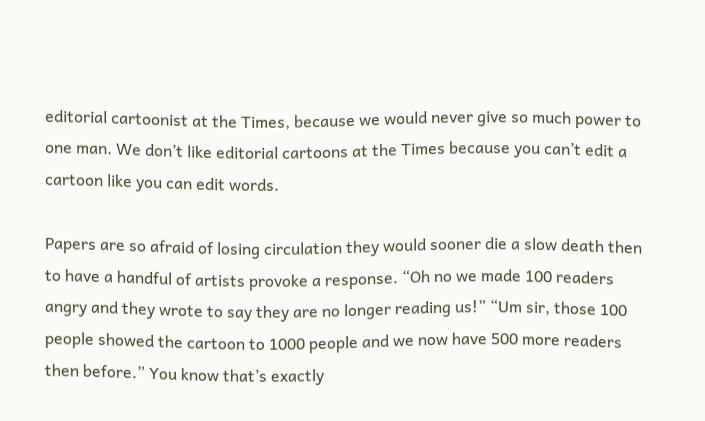editorial cartoonist at the Times, because we would never give so much power to one man. We don’t like editorial cartoons at the Times because you can’t edit a cartoon like you can edit words.

Papers are so afraid of losing circulation they would sooner die a slow death then to have a handful of artists provoke a response. “Oh no we made 100 readers angry and they wrote to say they are no longer reading us!” “Um sir, those 100 people showed the cartoon to 1000 people and we now have 500 more readers then before.” You know that’s exactly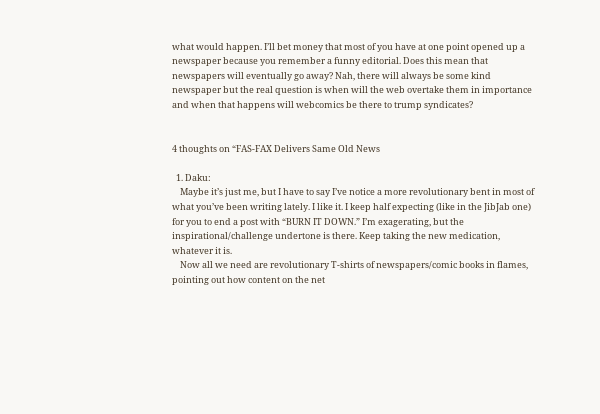what would happen. I’ll bet money that most of you have at one point opened up a newspaper because you remember a funny editorial. Does this mean that newspapers will eventually go away? Nah, there will always be some kind newspaper but the real question is when will the web overtake them in importance and when that happens will webcomics be there to trump syndicates?


4 thoughts on “FAS-FAX Delivers Same Old News

  1. Daku:
    Maybe it’s just me, but I have to say I’ve notice a more revolutionary bent in most of what you’ve been writing lately. I like it. I keep half expecting (like in the JibJab one) for you to end a post with “BURN IT DOWN.” I’m exagerating, but the inspirational/challenge undertone is there. Keep taking the new medication, whatever it is.
    Now all we need are revolutionary T-shirts of newspapers/comic books in flames, pointing out how content on the net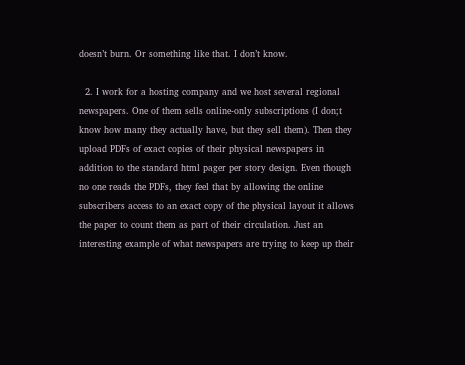doesn’t burn. Or something like that. I don’t know.

  2. I work for a hosting company and we host several regional newspapers. One of them sells online-only subscriptions (I don;t know how many they actually have, but they sell them). Then they upload PDFs of exact copies of their physical newspapers in addition to the standard html pager per story design. Even though no one reads the PDFs, they feel that by allowing the online subscribers access to an exact copy of the physical layout it allows the paper to count them as part of their circulation. Just an interesting example of what newspapers are trying to keep up their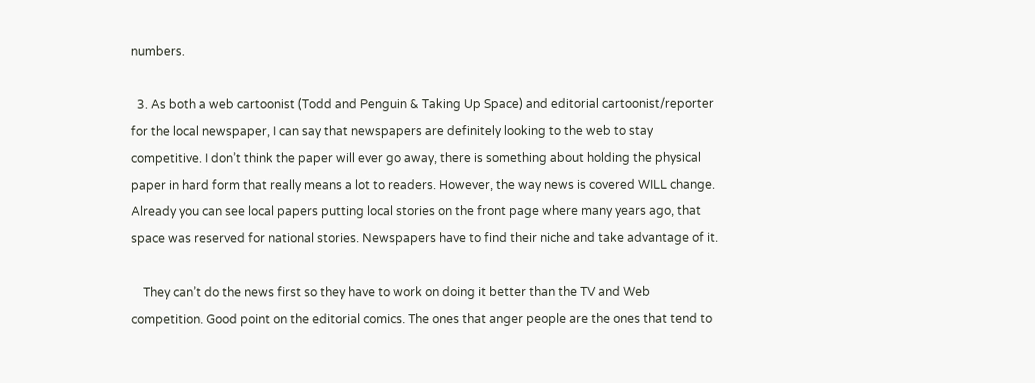numbers.

  3. As both a web cartoonist (Todd and Penguin & Taking Up Space) and editorial cartoonist/reporter for the local newspaper, I can say that newspapers are definitely looking to the web to stay competitive. I don’t think the paper will ever go away, there is something about holding the physical paper in hard form that really means a lot to readers. However, the way news is covered WILL change. Already you can see local papers putting local stories on the front page where many years ago, that space was reserved for national stories. Newspapers have to find their niche and take advantage of it.

    They can’t do the news first so they have to work on doing it better than the TV and Web competition. Good point on the editorial comics. The ones that anger people are the ones that tend to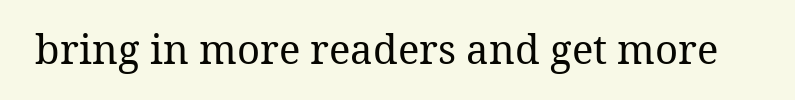bring in more readers and get more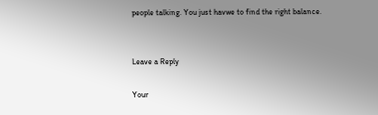people talking. You just havwe to find the right balance.


Leave a Reply

Your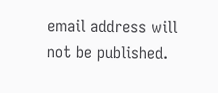email address will not be published.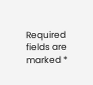Required fields are marked *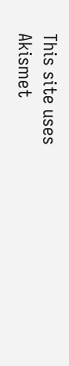This site uses Akismet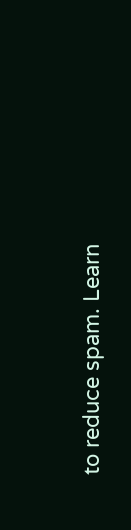to reduce spam. Learn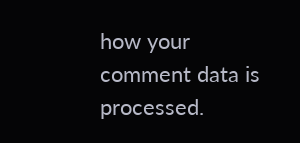how your comment data is processed.